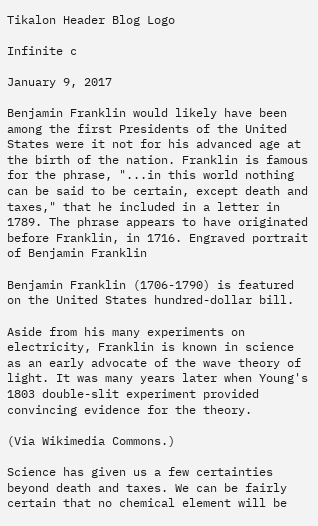Tikalon Header Blog Logo

Infinite c

January 9, 2017

Benjamin Franklin would likely have been among the first Presidents of the United States were it not for his advanced age at the birth of the nation. Franklin is famous for the phrase, "...in this world nothing can be said to be certain, except death and taxes," that he included in a letter in 1789. The phrase appears to have originated before Franklin, in 1716. Engraved portrait of Benjamin Franklin

Benjamin Franklin (1706-1790) is featured on the United States hundred-dollar bill.

Aside from his many experiments on electricity, Franklin is known in science as an early advocate of the wave theory of light. It was many years later when Young's 1803 double-slit experiment provided convincing evidence for the theory.

(Via Wikimedia Commons.)

Science has given us a few certainties beyond death and taxes. We can be fairly certain that no chemical element will be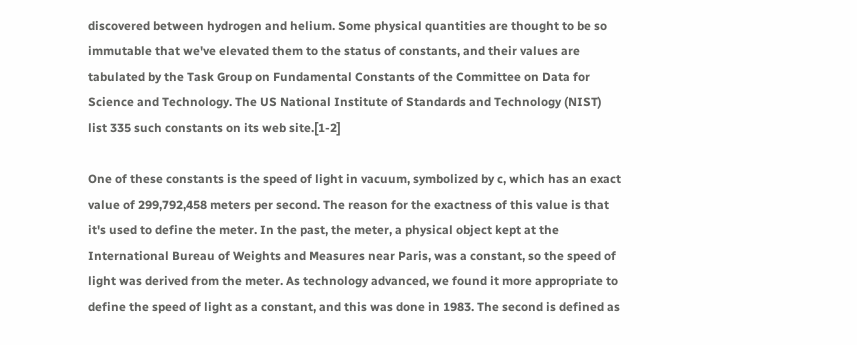discovered between hydrogen and helium. Some physical quantities are thought to be so immutable that we've elevated them to the status of constants, and their values are tabulated by the Task Group on Fundamental Constants of the Committee on Data for Science and Technology. The US National Institute of Standards and Technology (NIST) list 335 such constants on its web site.[1-2]

One of these constants is the speed of light in vacuum, symbolized by c, which has an exact value of 299,792,458 meters per second. The reason for the exactness of this value is that it's used to define the meter. In the past, the meter, a physical object kept at the International Bureau of Weights and Measures near Paris, was a constant, so the speed of light was derived from the meter. As technology advanced, we found it more appropriate to define the speed of light as a constant, and this was done in 1983. The second is defined as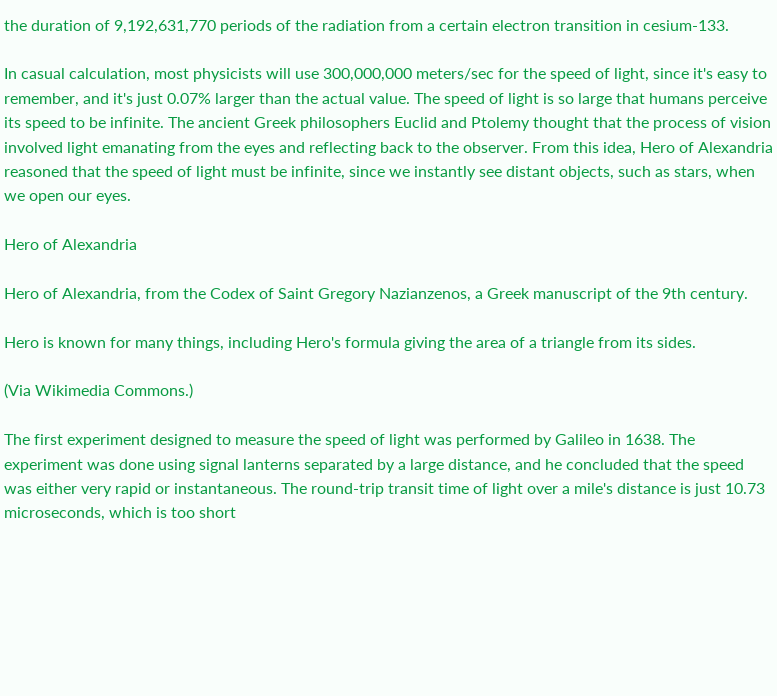the duration of 9,192,631,770 periods of the radiation from a certain electron transition in cesium-133.

In casual calculation, most physicists will use 300,000,000 meters/sec for the speed of light, since it's easy to remember, and it's just 0.07% larger than the actual value. The speed of light is so large that humans perceive its speed to be infinite. The ancient Greek philosophers Euclid and Ptolemy thought that the process of vision involved light emanating from the eyes and reflecting back to the observer. From this idea, Hero of Alexandria reasoned that the speed of light must be infinite, since we instantly see distant objects, such as stars, when we open our eyes.

Hero of Alexandria

Hero of Alexandria, from the Codex of Saint Gregory Nazianzenos, a Greek manuscript of the 9th century.

Hero is known for many things, including Hero's formula giving the area of a triangle from its sides.

(Via Wikimedia Commons.)

The first experiment designed to measure the speed of light was performed by Galileo in 1638. The experiment was done using signal lanterns separated by a large distance, and he concluded that the speed was either very rapid or instantaneous. The round-trip transit time of light over a mile's distance is just 10.73 microseconds, which is too short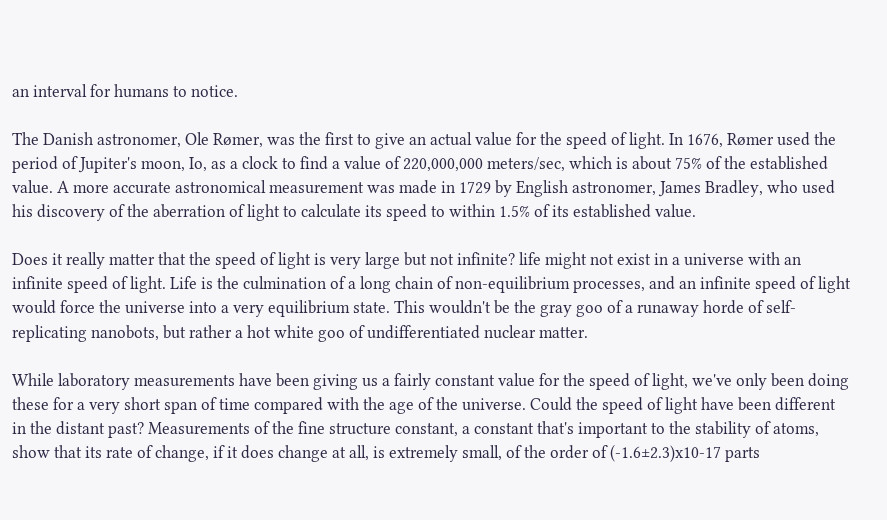an interval for humans to notice.

The Danish astronomer, Ole Rømer, was the first to give an actual value for the speed of light. In 1676, Rømer used the period of Jupiter's moon, Io, as a clock to find a value of 220,000,000 meters/sec, which is about 75% of the established value. A more accurate astronomical measurement was made in 1729 by English astronomer, James Bradley, who used his discovery of the aberration of light to calculate its speed to within 1.5% of its established value.

Does it really matter that the speed of light is very large but not infinite? life might not exist in a universe with an infinite speed of light. Life is the culmination of a long chain of non-equilibrium processes, and an infinite speed of light would force the universe into a very equilibrium state. This wouldn't be the gray goo of a runaway horde of self-replicating nanobots, but rather a hot white goo of undifferentiated nuclear matter.

While laboratory measurements have been giving us a fairly constant value for the speed of light, we've only been doing these for a very short span of time compared with the age of the universe. Could the speed of light have been different in the distant past? Measurements of the fine structure constant, a constant that's important to the stability of atoms, show that its rate of change, if it does change at all, is extremely small, of the order of (-1.6±2.3)x10-17 parts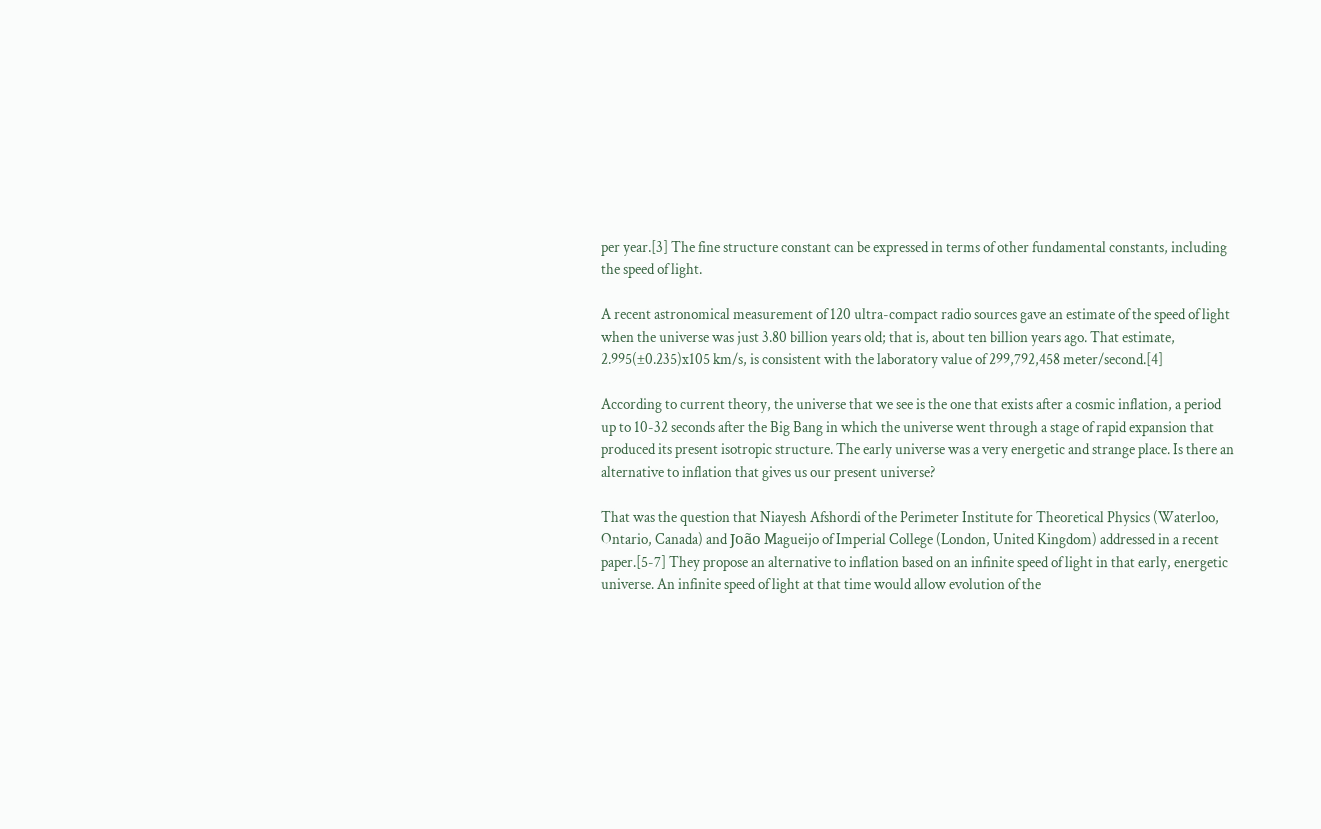per year.[3] The fine structure constant can be expressed in terms of other fundamental constants, including the speed of light.

A recent astronomical measurement of 120 ultra-compact radio sources gave an estimate of the speed of light when the universe was just 3.80 billion years old; that is, about ten billion years ago. That estimate, 2.995(±0.235)x105 km/s, is consistent with the laboratory value of 299,792,458 meter/second.[4]

According to current theory, the universe that we see is the one that exists after a cosmic inflation, a period up to 10-32 seconds after the Big Bang in which the universe went through a stage of rapid expansion that produced its present isotropic structure. The early universe was a very energetic and strange place. Is there an alternative to inflation that gives us our present universe?

That was the question that Niayesh Afshordi of the Perimeter Institute for Theoretical Physics (Waterloo, Ontario, Canada) and João Magueijo of Imperial College (London, United Kingdom) addressed in a recent paper.[5-7] They propose an alternative to inflation based on an infinite speed of light in that early, energetic universe. An infinite speed of light at that time would allow evolution of the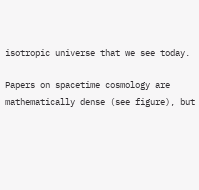isotropic universe that we see today.

Papers on spacetime cosmology are mathematically dense (see figure), but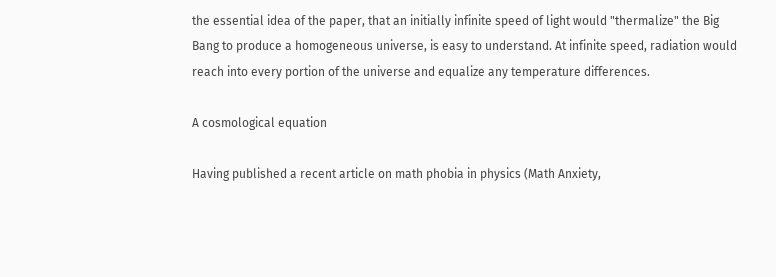the essential idea of the paper, that an initially infinite speed of light would "thermalize" the Big Bang to produce a homogeneous universe, is easy to understand. At infinite speed, radiation would reach into every portion of the universe and equalize any temperature differences.

A cosmological equation

Having published a recent article on math phobia in physics (Math Anxiety,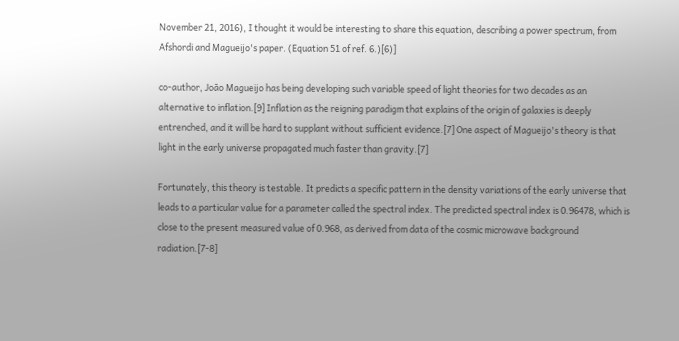November 21, 2016), I thought it would be interesting to share this equation, describing a power spectrum, from Afshordi and Magueijo's paper. (Equation 51 of ref. 6.)[6)]

co-author, João Magueijo has being developing such variable speed of light theories for two decades as an alternative to inflation.[9] Inflation as the reigning paradigm that explains of the origin of galaxies is deeply entrenched, and it will be hard to supplant without sufficient evidence.[7] One aspect of Magueijo's theory is that light in the early universe propagated much faster than gravity.[7]

Fortunately, this theory is testable. It predicts a specific pattern in the density variations of the early universe that leads to a particular value for a parameter called the spectral index. The predicted spectral index is 0.96478, which is close to the present measured value of 0.968, as derived from data of the cosmic microwave background radiation.[7-8]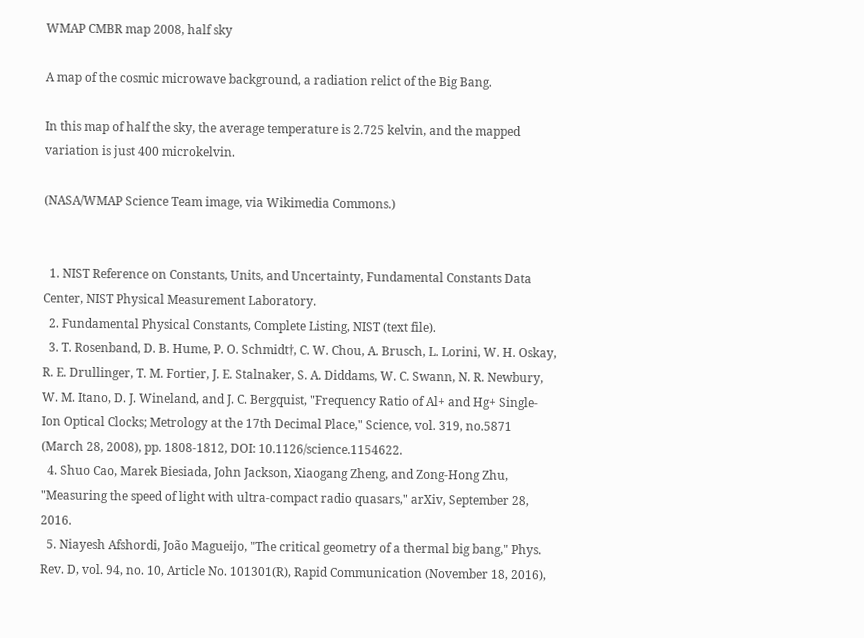WMAP CMBR map 2008, half sky

A map of the cosmic microwave background, a radiation relict of the Big Bang.

In this map of half the sky, the average temperature is 2.725 kelvin, and the mapped variation is just 400 microkelvin.

(NASA/WMAP Science Team image, via Wikimedia Commons.)


  1. NIST Reference on Constants, Units, and Uncertainty, Fundamental Constants Data Center, NIST Physical Measurement Laboratory.
  2. Fundamental Physical Constants, Complete Listing, NIST (text file).
  3. T. Rosenband, D. B. Hume, P. O. Schmidt†, C. W. Chou, A. Brusch, L. Lorini, W. H. Oskay, R. E. Drullinger, T. M. Fortier, J. E. Stalnaker, S. A. Diddams, W. C. Swann, N. R. Newbury, W. M. Itano, D. J. Wineland, and J. C. Bergquist, "Frequency Ratio of Al+ and Hg+ Single-Ion Optical Clocks; Metrology at the 17th Decimal Place," Science, vol. 319, no.5871 (March 28, 2008), pp. 1808-1812, DOI: 10.1126/science.1154622.
  4. Shuo Cao, Marek Biesiada, John Jackson, Xiaogang Zheng, and Zong-Hong Zhu, "Measuring the speed of light with ultra-compact radio quasars," arXiv, September 28, 2016.
  5. Niayesh Afshordi, João Magueijo, "The critical geometry of a thermal big bang," Phys. Rev. D, vol. 94, no. 10, Article No. 101301(R), Rapid Communication (November 18, 2016),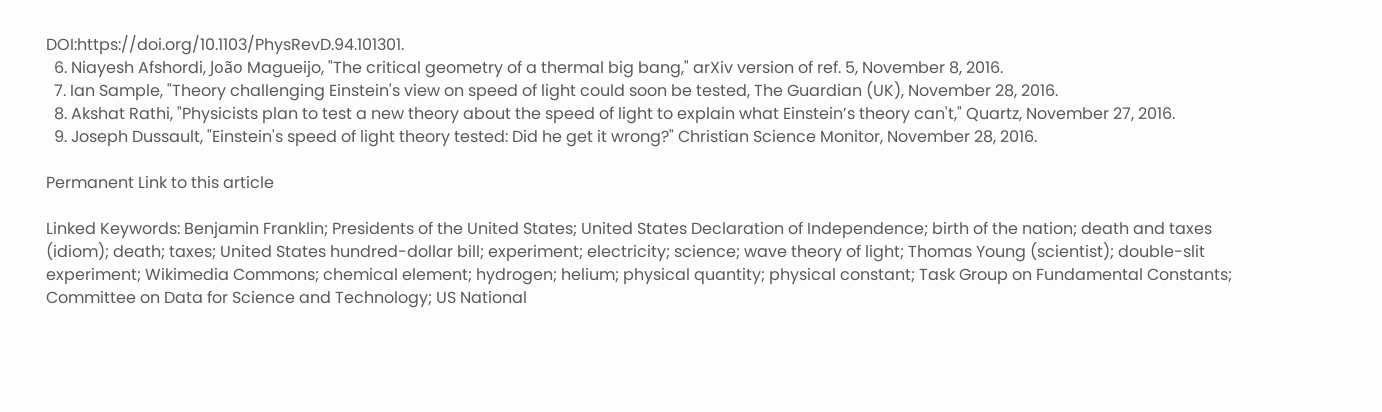DOI:https://doi.org/10.1103/PhysRevD.94.101301.
  6. Niayesh Afshordi, João Magueijo, "The critical geometry of a thermal big bang," arXiv version of ref. 5, November 8, 2016.
  7. Ian Sample, "Theory challenging Einstein's view on speed of light could soon be tested, The Guardian (UK), November 28, 2016.
  8. Akshat Rathi, "Physicists plan to test a new theory about the speed of light to explain what Einstein’s theory can't," Quartz, November 27, 2016.
  9. Joseph Dussault, "Einstein's speed of light theory tested: Did he get it wrong?" Christian Science Monitor, November 28, 2016.

Permanent Link to this article

Linked Keywords: Benjamin Franklin; Presidents of the United States; United States Declaration of Independence; birth of the nation; death and taxes (idiom); death; taxes; United States hundred-dollar bill; experiment; electricity; science; wave theory of light; Thomas Young (scientist); double-slit experiment; Wikimedia Commons; chemical element; hydrogen; helium; physical quantity; physical constant; Task Group on Fundamental Constants; Committee on Data for Science and Technology; US National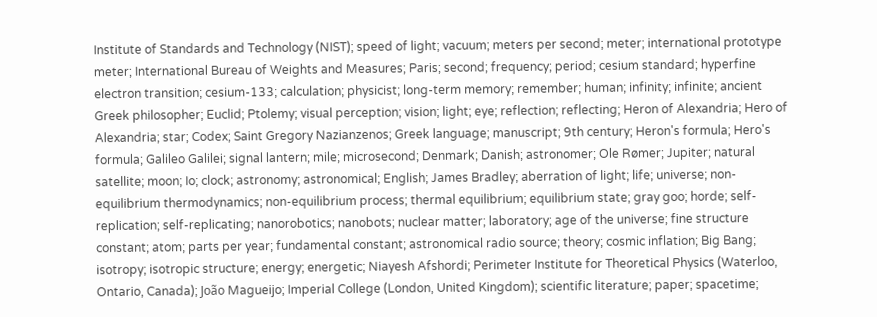Institute of Standards and Technology (NIST); speed of light; vacuum; meters per second; meter; international prototype meter; International Bureau of Weights and Measures; Paris; second; frequency; period; cesium standard; hyperfine electron transition; cesium-133; calculation; physicist; long-term memory; remember; human; infinity; infinite; ancient Greek philosopher; Euclid; Ptolemy; visual perception; vision; light; eye; reflection; reflecting; Heron of Alexandria; Hero of Alexandria; star; Codex; Saint Gregory Nazianzenos; Greek language; manuscript; 9th century; Heron's formula; Hero's formula; Galileo Galilei; signal lantern; mile; microsecond; Denmark; Danish; astronomer; Ole Rømer; Jupiter; natural satellite; moon; Io; clock; astronomy; astronomical; English; James Bradley; aberration of light; life; universe; non-equilibrium thermodynamics; non-equilibrium process; thermal equilibrium; equilibrium state; gray goo; horde; self-replication; self-replicating; nanorobotics; nanobots; nuclear matter; laboratory; age of the universe; fine structure constant; atom; parts per year; fundamental constant; astronomical radio source; theory; cosmic inflation; Big Bang; isotropy; isotropic structure; energy; energetic; Niayesh Afshordi; Perimeter Institute for Theoretical Physics (Waterloo, Ontario, Canada); João Magueijo; Imperial College (London, United Kingdom); scientific literature; paper; spacetime;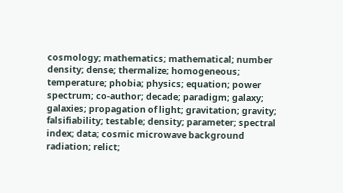cosmology; mathematics; mathematical; number density; dense; thermalize; homogeneous; temperature; phobia; physics; equation; power spectrum; co-author; decade; paradigm; galaxy; galaxies; propagation of light; gravitation; gravity; falsifiability; testable; density; parameter; spectral index; data; cosmic microwave background radiation; relict;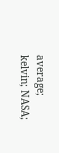average; kelvin; NASA;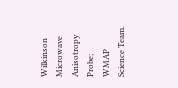Wilkinson Microwave Anisotropy Probe; WMAP Science Team.